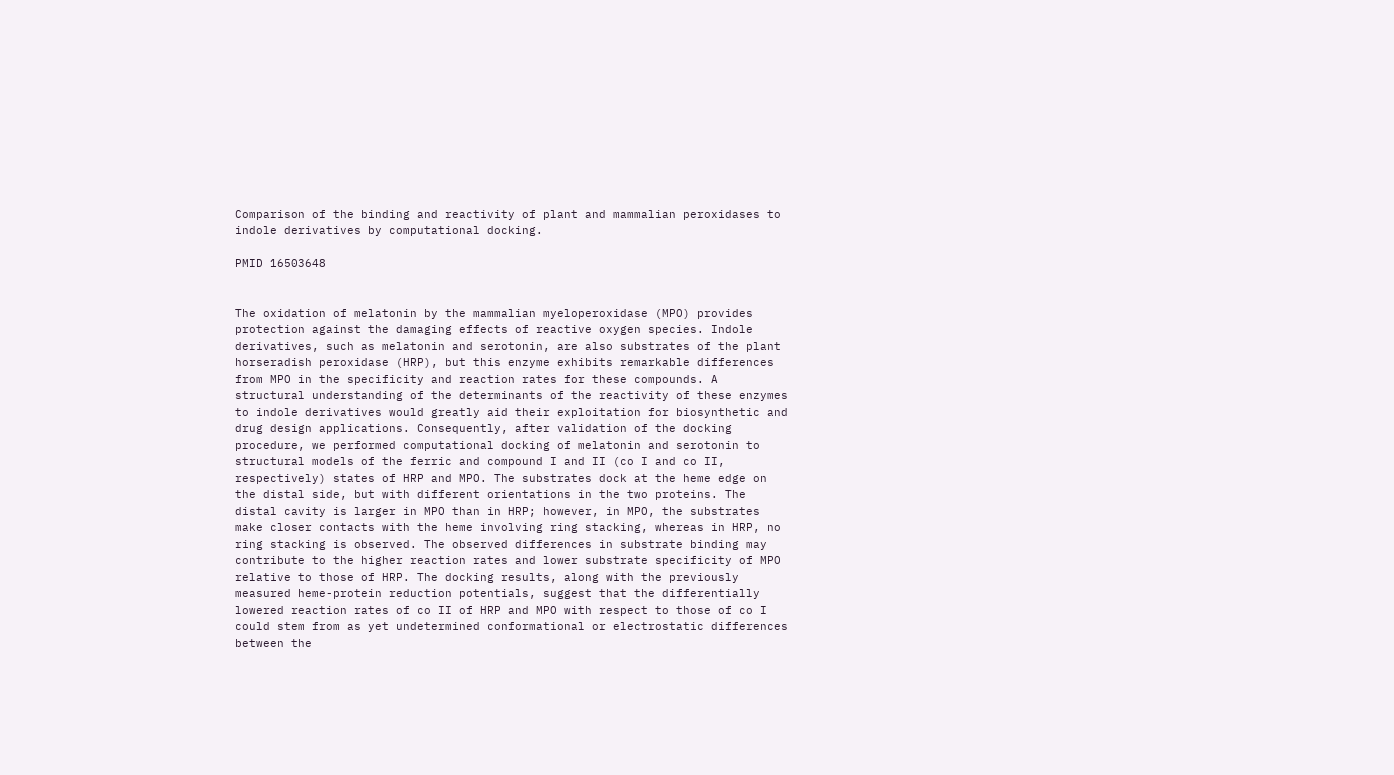Comparison of the binding and reactivity of plant and mammalian peroxidases to indole derivatives by computational docking.

PMID 16503648


The oxidation of melatonin by the mammalian myeloperoxidase (MPO) provides protection against the damaging effects of reactive oxygen species. Indole derivatives, such as melatonin and serotonin, are also substrates of the plant horseradish peroxidase (HRP), but this enzyme exhibits remarkable differences from MPO in the specificity and reaction rates for these compounds. A structural understanding of the determinants of the reactivity of these enzymes to indole derivatives would greatly aid their exploitation for biosynthetic and drug design applications. Consequently, after validation of the docking procedure, we performed computational docking of melatonin and serotonin to structural models of the ferric and compound I and II (co I and co II, respectively) states of HRP and MPO. The substrates dock at the heme edge on the distal side, but with different orientations in the two proteins. The distal cavity is larger in MPO than in HRP; however, in MPO, the substrates make closer contacts with the heme involving ring stacking, whereas in HRP, no ring stacking is observed. The observed differences in substrate binding may contribute to the higher reaction rates and lower substrate specificity of MPO relative to those of HRP. The docking results, along with the previously measured heme-protein reduction potentials, suggest that the differentially lowered reaction rates of co II of HRP and MPO with respect to those of co I could stem from as yet undetermined conformational or electrostatic differences between the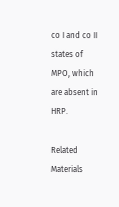co I and co II states of MPO, which are absent in HRP.

Related Materials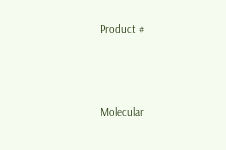Product #



Molecular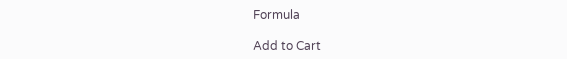Formula

Add to Cart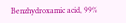Benzhydroxamic acid, 99%